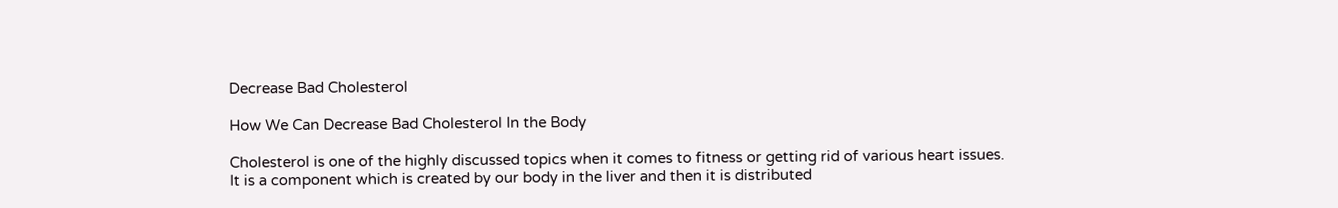Decrease Bad Cholesterol

How We Can Decrease Bad Cholesterol In the Body

Cholesterol is one of the highly discussed topics when it comes to fitness or getting rid of various heart issues. It is a component which is created by our body in the liver and then it is distributed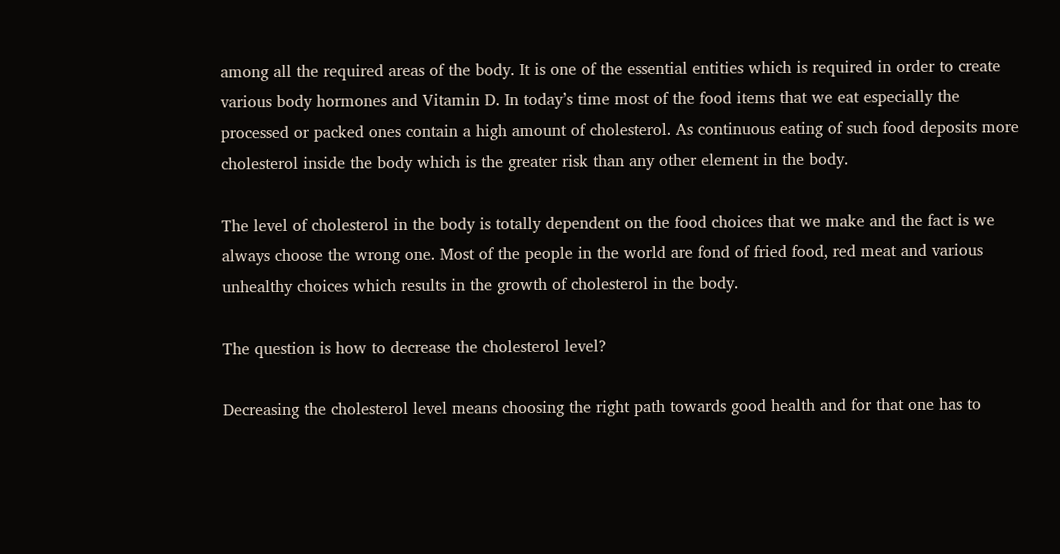among all the required areas of the body. It is one of the essential entities which is required in order to create various body hormones and Vitamin D. In today’s time most of the food items that we eat especially the processed or packed ones contain a high amount of cholesterol. As continuous eating of such food deposits more cholesterol inside the body which is the greater risk than any other element in the body.

The level of cholesterol in the body is totally dependent on the food choices that we make and the fact is we always choose the wrong one. Most of the people in the world are fond of fried food, red meat and various unhealthy choices which results in the growth of cholesterol in the body.

The question is how to decrease the cholesterol level?

Decreasing the cholesterol level means choosing the right path towards good health and for that one has to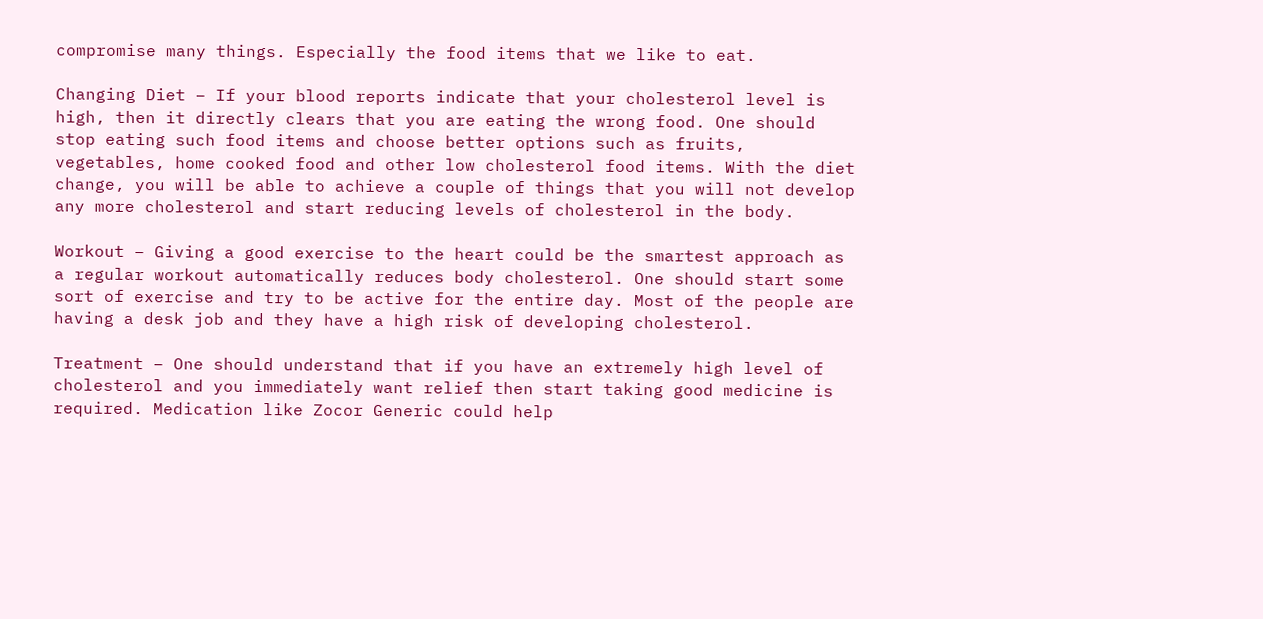compromise many things. Especially the food items that we like to eat.

Changing Diet – If your blood reports indicate that your cholesterol level is high, then it directly clears that you are eating the wrong food. One should stop eating such food items and choose better options such as fruits, vegetables, home cooked food and other low cholesterol food items. With the diet change, you will be able to achieve a couple of things that you will not develop any more cholesterol and start reducing levels of cholesterol in the body.

Workout – Giving a good exercise to the heart could be the smartest approach as a regular workout automatically reduces body cholesterol. One should start some sort of exercise and try to be active for the entire day. Most of the people are having a desk job and they have a high risk of developing cholesterol.

Treatment – One should understand that if you have an extremely high level of cholesterol and you immediately want relief then start taking good medicine is required. Medication like Zocor Generic could help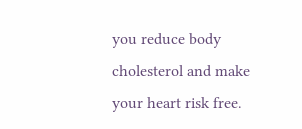you reduce body cholesterol and make your heart risk free.